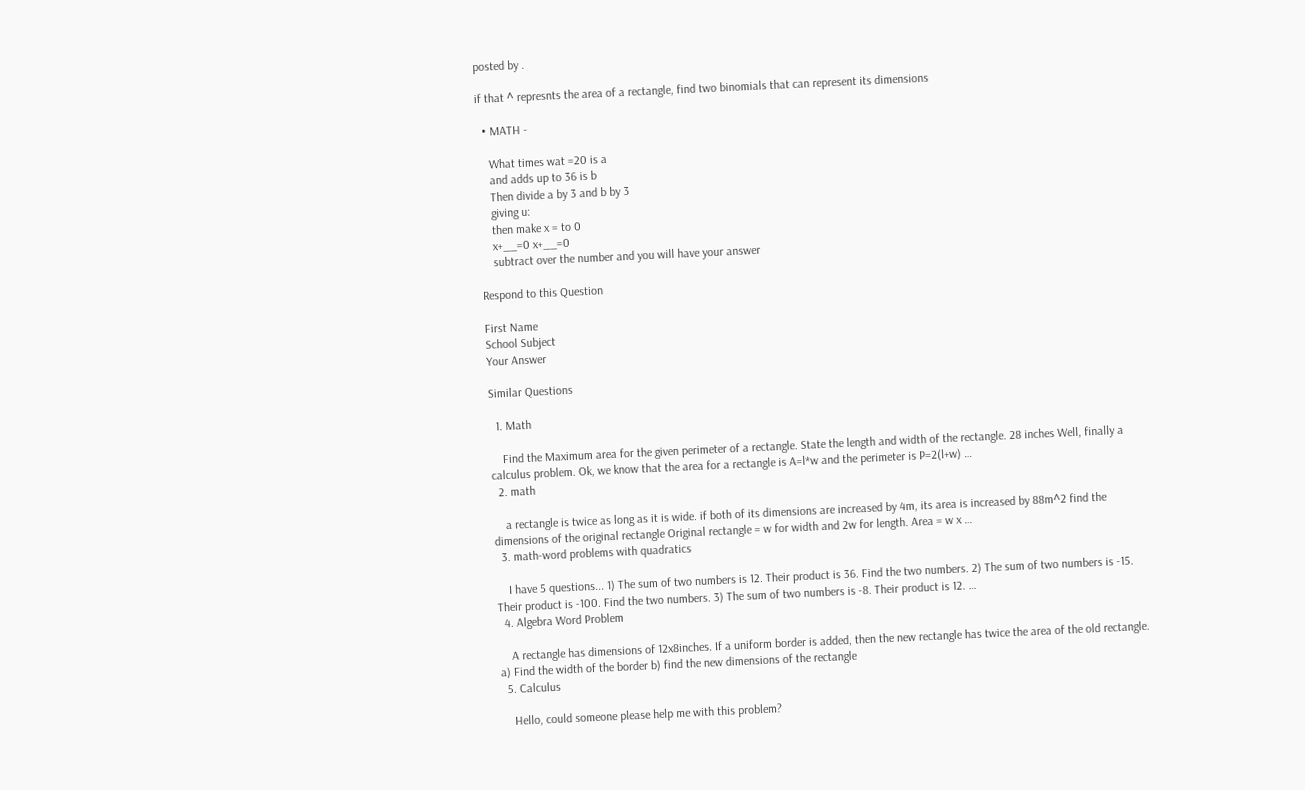posted by .

if that ^ represnts the area of a rectangle, find two binomials that can represent its dimensions

  • MATH -

    What times wat =20 is a
    and adds up to 36 is b
    Then divide a by 3 and b by 3
    giving u:
    then make x = to 0
    x+__=0 x+__=0
    subtract over the number and you will have your answer

Respond to this Question

First Name
School Subject
Your Answer

Similar Questions

  1. Math

    Find the Maximum area for the given perimeter of a rectangle. State the length and width of the rectangle. 28 inches Well, finally a calculus problem. Ok, we know that the area for a rectangle is A=l*w and the perimeter is P=2(l+w) …
  2. math

    a rectangle is twice as long as it is wide. if both of its dimensions are increased by 4m, its area is increased by 88m^2 find the dimensions of the original rectangle Original rectangle = w for width and 2w for length. Area = w x …
  3. math-word problems with quadratics

    I have 5 questions... 1) The sum of two numbers is 12. Their product is 36. Find the two numbers. 2) The sum of two numbers is -15. Their product is -100. Find the two numbers. 3) The sum of two numbers is -8. Their product is 12. …
  4. Algebra Word Problem

    A rectangle has dimensions of 12x8inches. If a uniform border is added, then the new rectangle has twice the area of the old rectangle. a) Find the width of the border b) find the new dimensions of the rectangle
  5. Calculus

    Hello, could someone please help me with this problem?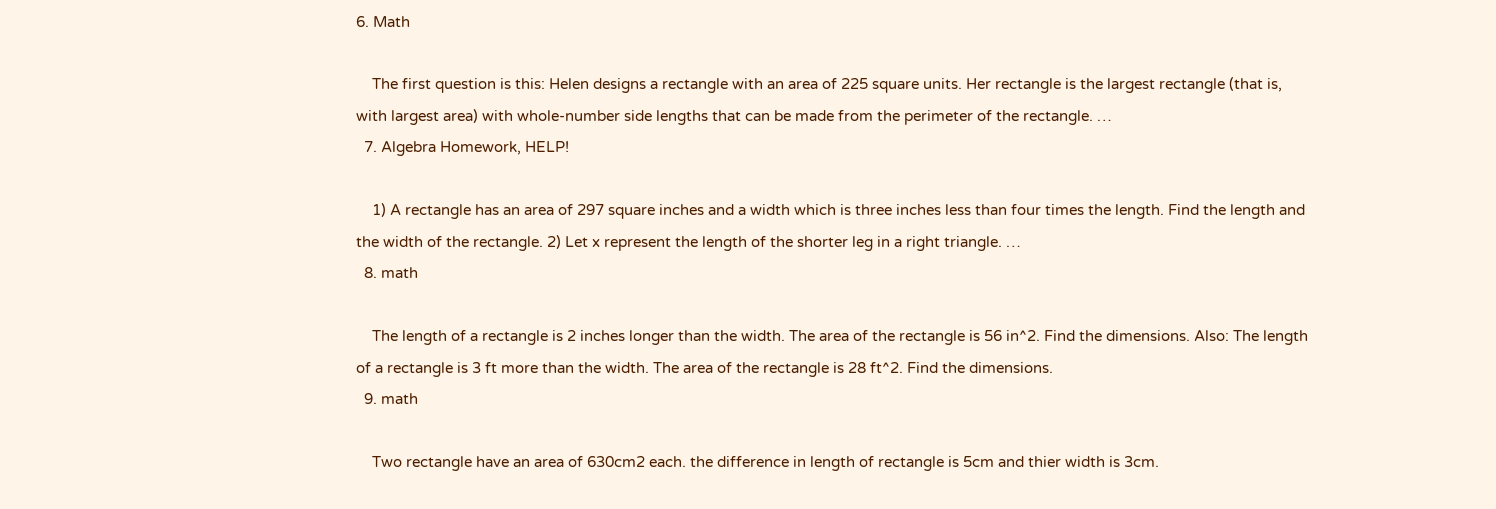6. Math

    The first question is this: Helen designs a rectangle with an area of 225 square units. Her rectangle is the largest rectangle (that is, with largest area) with whole-number side lengths that can be made from the perimeter of the rectangle. …
  7. Algebra Homework, HELP!

    1) A rectangle has an area of 297 square inches and a width which is three inches less than four times the length. Find the length and the width of the rectangle. 2) Let x represent the length of the shorter leg in a right triangle. …
  8. math

    The length of a rectangle is 2 inches longer than the width. The area of the rectangle is 56 in^2. Find the dimensions. Also: The length of a rectangle is 3 ft more than the width. The area of the rectangle is 28 ft^2. Find the dimensions.
  9. math

    Two rectangle have an area of 630cm2 each. the difference in length of rectangle is 5cm and thier width is 3cm.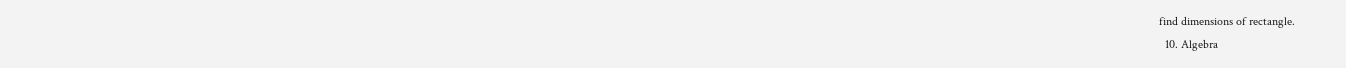find dimensions of rectangle.
  10. Algebra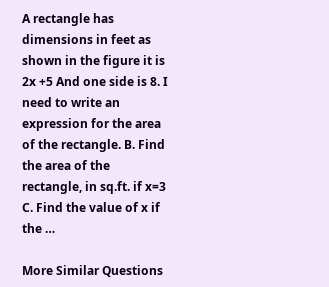A rectangle has dimensions in feet as shown in the figure it is 2x +5 And one side is 8. I need to write an expression for the area of the rectangle. B. Find the area of the rectangle, in sq.ft. if x=3 C. Find the value of x if the …

More Similar Questions